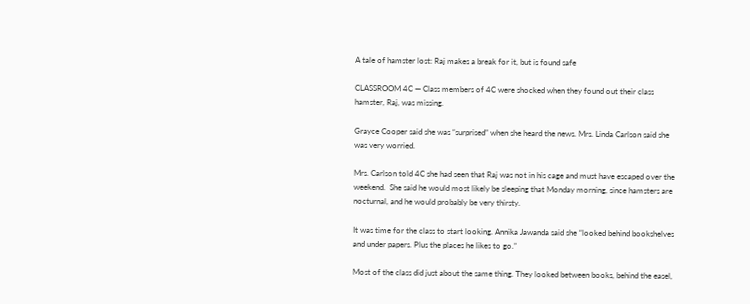A tale of hamster lost: Raj makes a break for it, but is found safe

CLASSROOM 4C — Class members of 4C were shocked when they found out their class hamster, Raj, was missing.

Grayce Cooper said she was “surprised” when she heard the news. Mrs. Linda Carlson said she was very worried.

Mrs. Carlson told 4C she had seen that Raj was not in his cage and must have escaped over the weekend.  She said he would most likely be sleeping that Monday morning, since hamsters are nocturnal, and he would probably be very thirsty.

It was time for the class to start looking. Annika Jawanda said she “looked behind bookshelves and under papers. Plus the places he likes to go.”

Most of the class did just about the same thing. They looked between books, behind the easel,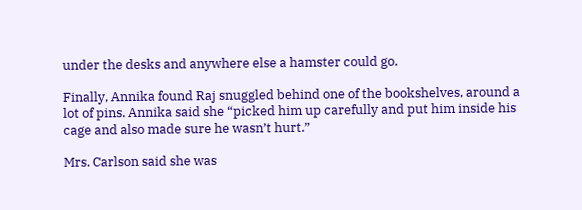under the desks and anywhere else a hamster could go.

Finally, Annika found Raj snuggled behind one of the bookshelves, around a lot of pins. Annika said she “picked him up carefully and put him inside his cage and also made sure he wasn’t hurt.”

Mrs. Carlson said she was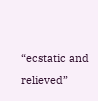“ecstatic and relieved”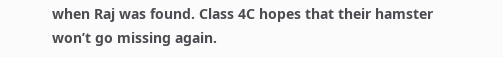when Raj was found. Class 4C hopes that their hamster won’t go missing again.